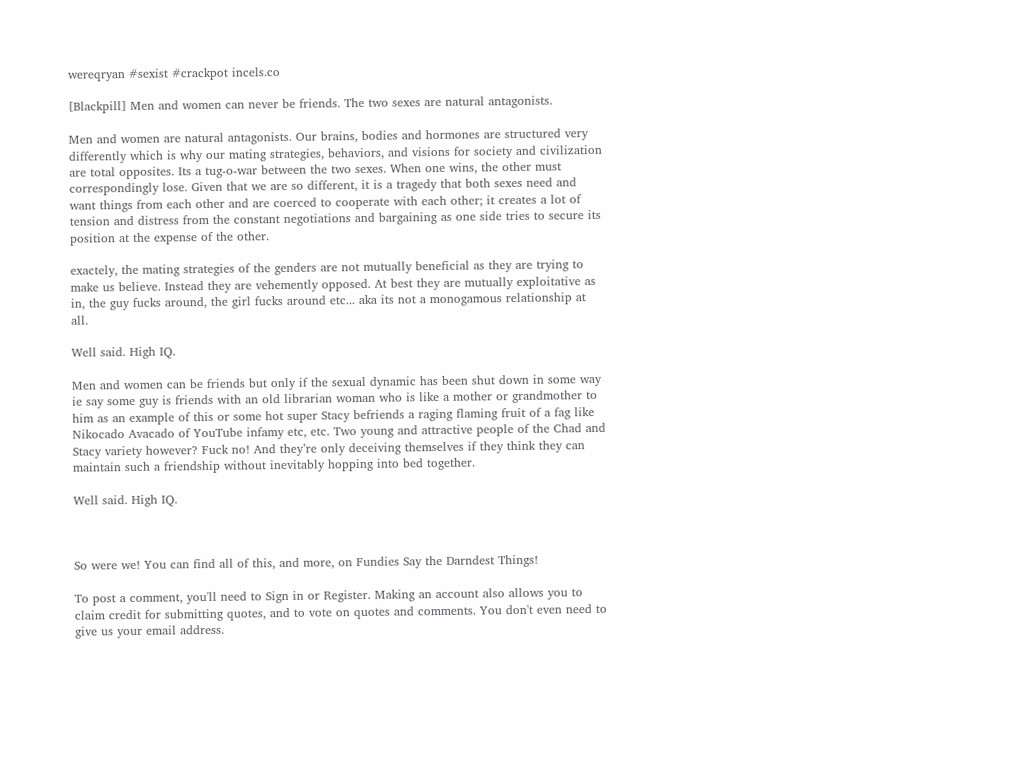wereqryan #sexist #crackpot incels.co

[Blackpill] Men and women can never be friends. The two sexes are natural antagonists.

Men and women are natural antagonists. Our brains, bodies and hormones are structured very differently which is why our mating strategies, behaviors, and visions for society and civilization are total opposites. Its a tug-o-war between the two sexes. When one wins, the other must correspondingly lose. Given that we are so different, it is a tragedy that both sexes need and want things from each other and are coerced to cooperate with each other; it creates a lot of tension and distress from the constant negotiations and bargaining as one side tries to secure its position at the expense of the other.

exactely, the mating strategies of the genders are not mutually beneficial as they are trying to make us believe. Instead they are vehemently opposed. At best they are mutually exploitative as in, the guy fucks around, the girl fucks around etc... aka its not a monogamous relationship at all.

Well said. High IQ.

Men and women can be friends but only if the sexual dynamic has been shut down in some way ie say some guy is friends with an old librarian woman who is like a mother or grandmother to him as an example of this or some hot super Stacy befriends a raging flaming fruit of a fag like Nikocado Avacado of YouTube infamy etc, etc. Two young and attractive people of the Chad and Stacy variety however? Fuck no! And they’re only deceiving themselves if they think they can maintain such a friendship without inevitably hopping into bed together.

Well said. High IQ.



So were we! You can find all of this, and more, on Fundies Say the Darndest Things!

To post a comment, you'll need to Sign in or Register. Making an account also allows you to claim credit for submitting quotes, and to vote on quotes and comments. You don't even need to give us your email address.